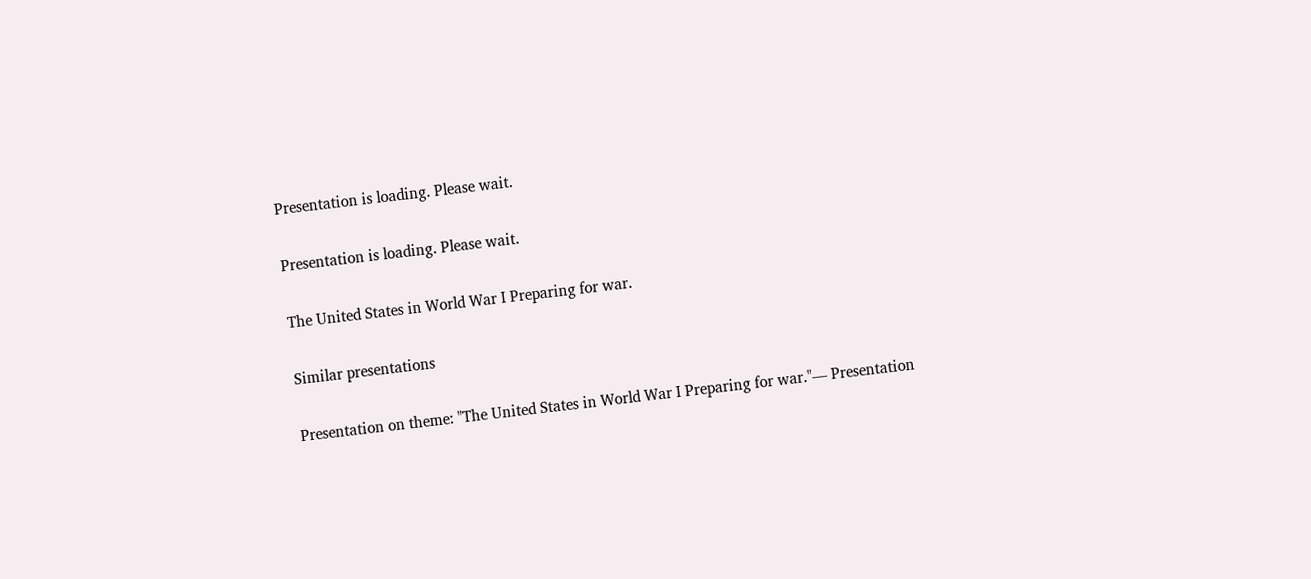Presentation is loading. Please wait.

Presentation is loading. Please wait.

The United States in World War I Preparing for war.

Similar presentations

Presentation on theme: "The United States in World War I Preparing for war."— Presentation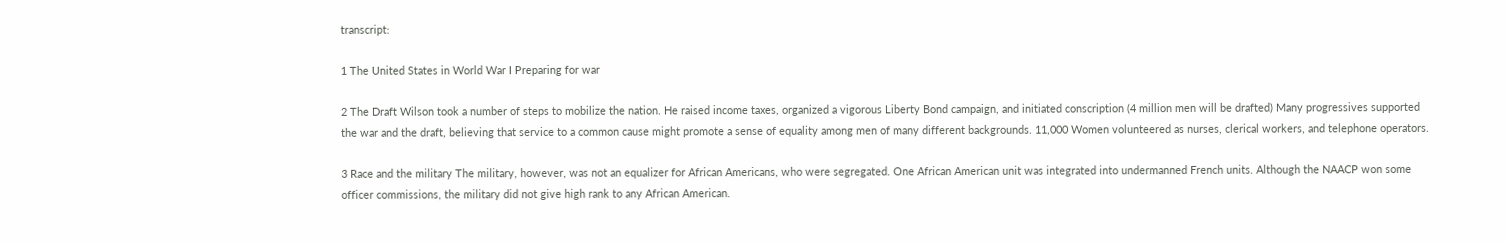transcript:

1 The United States in World War I Preparing for war

2 The Draft Wilson took a number of steps to mobilize the nation. He raised income taxes, organized a vigorous Liberty Bond campaign, and initiated conscription (4 million men will be drafted) Many progressives supported the war and the draft, believing that service to a common cause might promote a sense of equality among men of many different backgrounds. 11,000 Women volunteered as nurses, clerical workers, and telephone operators.

3 Race and the military The military, however, was not an equalizer for African Americans, who were segregated. One African American unit was integrated into undermanned French units. Although the NAACP won some officer commissions, the military did not give high rank to any African American.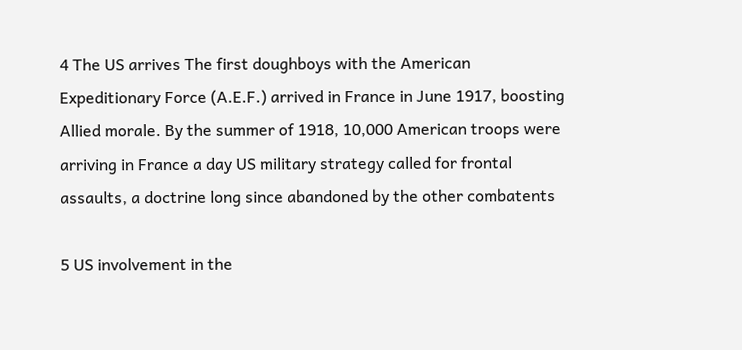4 The US arrives The first doughboys with the American Expeditionary Force (A.E.F.) arrived in France in June 1917, boosting Allied morale. By the summer of 1918, 10,000 American troops were arriving in France a day US military strategy called for frontal assaults, a doctrine long since abandoned by the other combatents

5 US involvement in the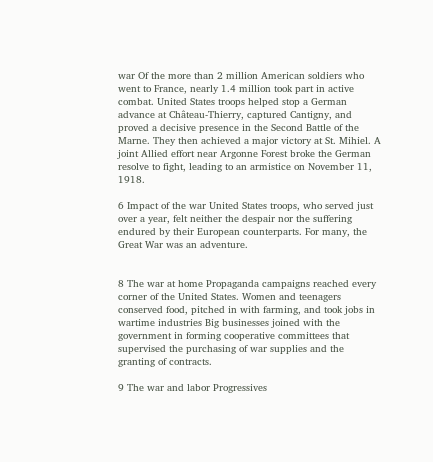war Of the more than 2 million American soldiers who went to France, nearly 1.4 million took part in active combat. United States troops helped stop a German advance at Château-Thierry, captured Cantigny, and proved a decisive presence in the Second Battle of the Marne. They then achieved a major victory at St. Mihiel. A joint Allied effort near Argonne Forest broke the German resolve to fight, leading to an armistice on November 11, 1918.

6 Impact of the war United States troops, who served just over a year, felt neither the despair nor the suffering endured by their European counterparts. For many, the Great War was an adventure.


8 The war at home Propaganda campaigns reached every corner of the United States. Women and teenagers conserved food, pitched in with farming, and took jobs in wartime industries Big businesses joined with the government in forming cooperative committees that supervised the purchasing of war supplies and the granting of contracts.

9 The war and labor Progressives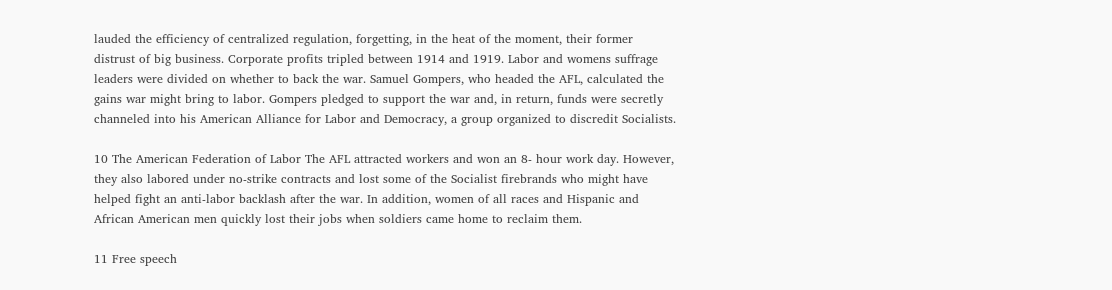lauded the efficiency of centralized regulation, forgetting, in the heat of the moment, their former distrust of big business. Corporate profits tripled between 1914 and 1919. Labor and womens suffrage leaders were divided on whether to back the war. Samuel Gompers, who headed the AFL, calculated the gains war might bring to labor. Gompers pledged to support the war and, in return, funds were secretly channeled into his American Alliance for Labor and Democracy, a group organized to discredit Socialists.

10 The American Federation of Labor The AFL attracted workers and won an 8- hour work day. However, they also labored under no-strike contracts and lost some of the Socialist firebrands who might have helped fight an anti-labor backlash after the war. In addition, women of all races and Hispanic and African American men quickly lost their jobs when soldiers came home to reclaim them.

11 Free speech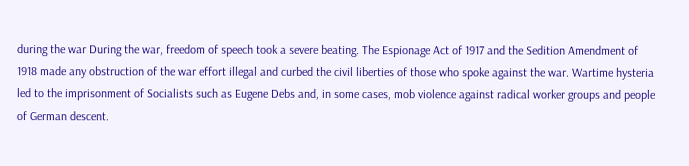during the war During the war, freedom of speech took a severe beating. The Espionage Act of 1917 and the Sedition Amendment of 1918 made any obstruction of the war effort illegal and curbed the civil liberties of those who spoke against the war. Wartime hysteria led to the imprisonment of Socialists such as Eugene Debs and, in some cases, mob violence against radical worker groups and people of German descent.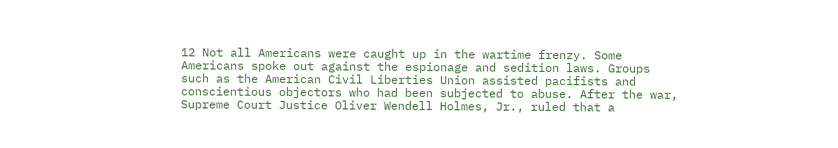12 Not all Americans were caught up in the wartime frenzy. Some Americans spoke out against the espionage and sedition laws. Groups such as the American Civil Liberties Union assisted pacifists and conscientious objectors who had been subjected to abuse. After the war, Supreme Court Justice Oliver Wendell Holmes, Jr., ruled that a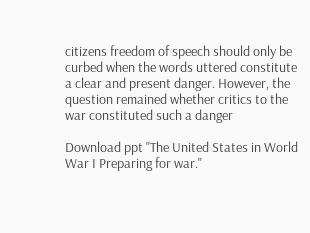citizens freedom of speech should only be curbed when the words uttered constitute a clear and present danger. However, the question remained whether critics to the war constituted such a danger

Download ppt "The United States in World War I Preparing for war."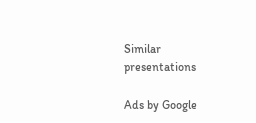Similar presentations

Ads by Google